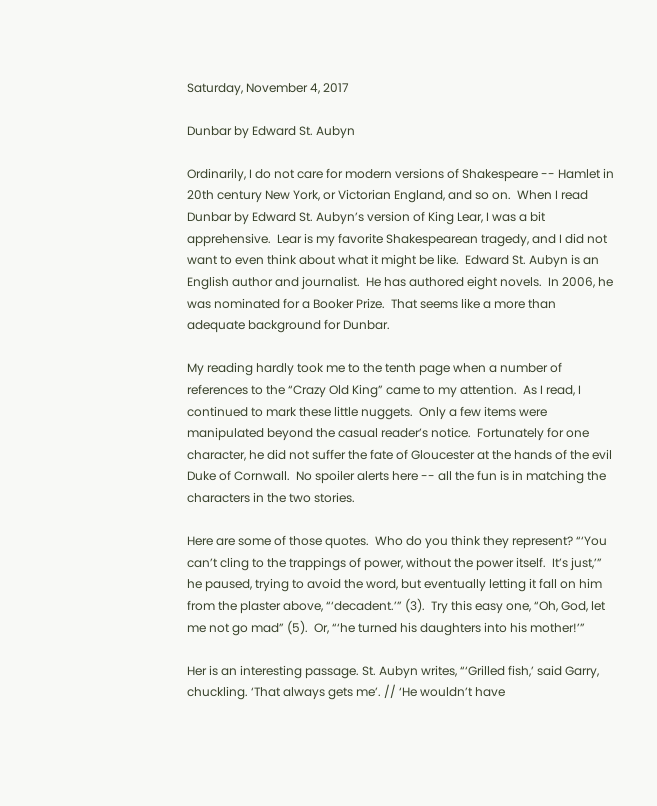Saturday, November 4, 2017

Dunbar by Edward St. Aubyn

Ordinarily, I do not care for modern versions of Shakespeare -- Hamlet in 20th century New York, or Victorian England, and so on.  When I read Dunbar by Edward St. Aubyn’s version of King Lear, I was a bit apprehensive.  Lear is my favorite Shakespearean tragedy, and I did not want to even think about what it might be like.  Edward St. Aubyn is an English author and journalist.  He has authored eight novels.  In 2006, he was nominated for a Booker Prize.  That seems like a more than adequate background for Dunbar.

My reading hardly took me to the tenth page when a number of references to the “Crazy Old King” came to my attention.  As I read, I continued to mark these little nuggets.  Only a few items were manipulated beyond the casual reader’s notice.  Fortunately for one character, he did not suffer the fate of Gloucester at the hands of the evil Duke of Cornwall.  No spoiler alerts here -- all the fun is in matching the characters in the two stories.

Here are some of those quotes.  Who do you think they represent? “‘You can’t cling to the trappings of power, without the power itself.  It’s just,’” he paused, trying to avoid the word, but eventually letting it fall on him from the plaster above, “‘decadent.’” (3).  Try this easy one, “Oh, God, let me not go mad” (5).  Or, “‘he turned his daughters into his mother!’”

Her is an interesting passage. St. Aubyn writes, “‘Grilled fish,’ said Garry, chuckling. ‘That always gets me’. // ‘He wouldn’t have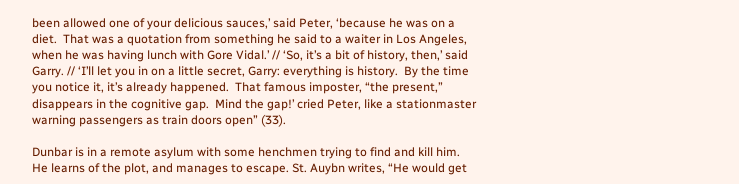been allowed one of your delicious sauces,’ said Peter, ‘because he was on a diet.  That was a quotation from something he said to a waiter in Los Angeles, when he was having lunch with Gore Vidal.’ // ‘So, it’s a bit of history, then,’ said Garry. // ‘I’ll let you in on a little secret, Garry: everything is history.  By the time you notice it, it’s already happened.  That famous imposter, “the present,” disappears in the cognitive gap.  Mind the gap!’ cried Peter, like a stationmaster warning passengers as train doors open” (33).

Dunbar is in a remote asylum with some henchmen trying to find and kill him.  He learns of the plot, and manages to escape. St. Auybn writes, “He would get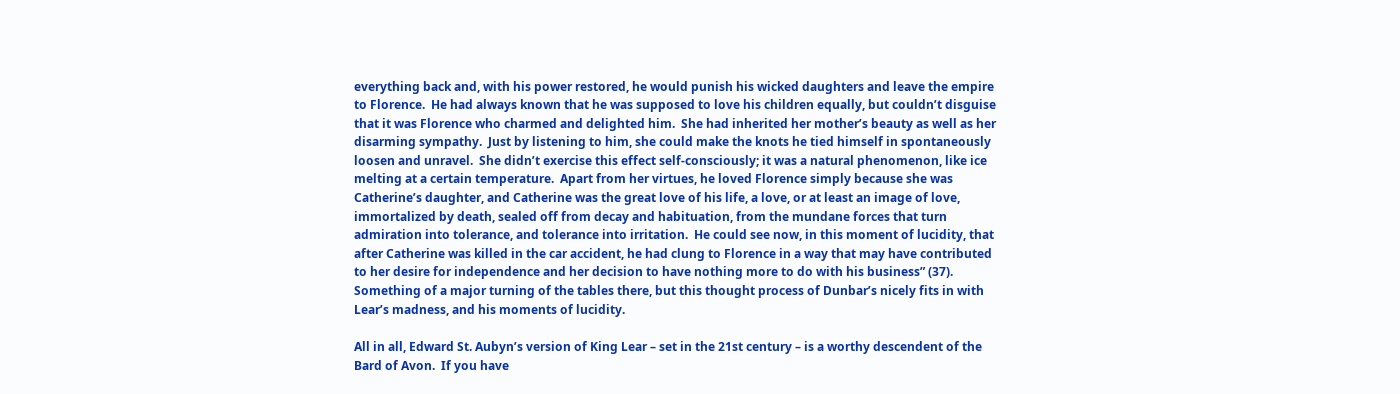everything back and, with his power restored, he would punish his wicked daughters and leave the empire to Florence.  He had always known that he was supposed to love his children equally, but couldn’t disguise that it was Florence who charmed and delighted him.  She had inherited her mother’s beauty as well as her disarming sympathy.  Just by listening to him, she could make the knots he tied himself in spontaneously loosen and unravel.  She didn’t exercise this effect self-consciously; it was a natural phenomenon, like ice melting at a certain temperature.  Apart from her virtues, he loved Florence simply because she was Catherine’s daughter, and Catherine was the great love of his life, a love, or at least an image of love, immortalized by death, sealed off from decay and habituation, from the mundane forces that turn admiration into tolerance, and tolerance into irritation.  He could see now, in this moment of lucidity, that after Catherine was killed in the car accident, he had clung to Florence in a way that may have contributed to her desire for independence and her decision to have nothing more to do with his business” (37).  Something of a major turning of the tables there, but this thought process of Dunbar’s nicely fits in with Lear’s madness, and his moments of lucidity.

All in all, Edward St. Aubyn’s version of King Lear – set in the 21st century – is a worthy descendent of the Bard of Avon.  If you have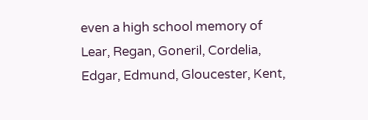even a high school memory of Lear, Regan, Goneril, Cordelia, Edgar, Edmund, Gloucester, Kent,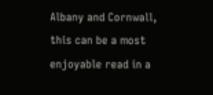Albany and Cornwall, this can be a most enjoyable read in a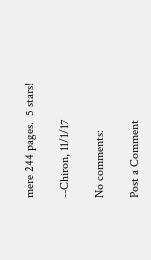mere 244 pages.  5 stars!

--Chiron, 11/1/17

No comments:

Post a Comment